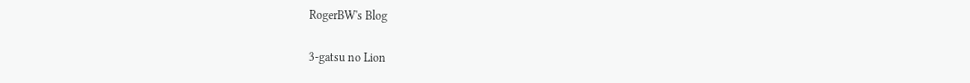RogerBW's Blog

3-gatsu no Lion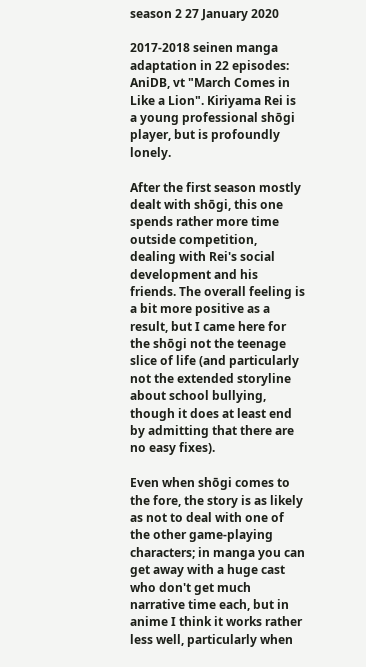season 2 27 January 2020

2017-2018 seinen manga adaptation in 22 episodes: AniDB, vt "March Comes in Like a Lion". Kiriyama Rei is a young professional shōgi player, but is profoundly lonely.

After the first season mostly dealt with shōgi, this one spends rather more time outside competition, dealing with Rei's social development and his friends. The overall feeling is a bit more positive as a result, but I came here for the shōgi not the teenage slice of life (and particularly not the extended storyline about school bullying, though it does at least end by admitting that there are no easy fixes).

Even when shōgi comes to the fore, the story is as likely as not to deal with one of the other game-playing characters; in manga you can get away with a huge cast who don't get much narrative time each, but in anime I think it works rather less well, particularly when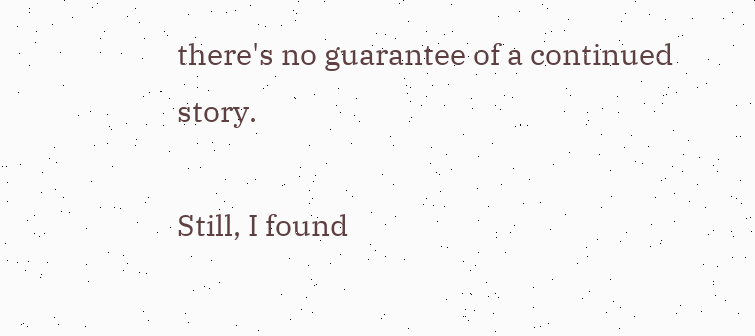there's no guarantee of a continued story.

Still, I found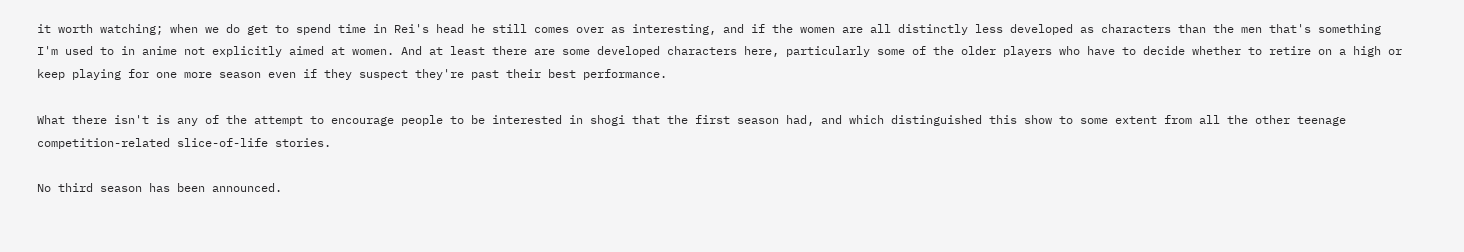it worth watching; when we do get to spend time in Rei's head he still comes over as interesting, and if the women are all distinctly less developed as characters than the men that's something I'm used to in anime not explicitly aimed at women. And at least there are some developed characters here, particularly some of the older players who have to decide whether to retire on a high or keep playing for one more season even if they suspect they're past their best performance.

What there isn't is any of the attempt to encourage people to be interested in shogi that the first season had, and which distinguished this show to some extent from all the other teenage competition-related slice-of-life stories.

No third season has been announced.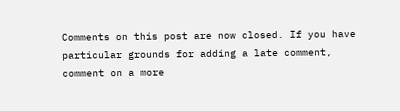Comments on this post are now closed. If you have particular grounds for adding a late comment, comment on a more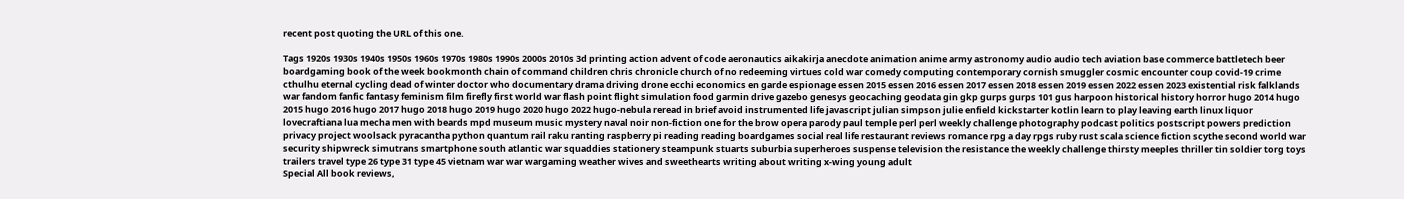recent post quoting the URL of this one.

Tags 1920s 1930s 1940s 1950s 1960s 1970s 1980s 1990s 2000s 2010s 3d printing action advent of code aeronautics aikakirja anecdote animation anime army astronomy audio audio tech aviation base commerce battletech beer boardgaming book of the week bookmonth chain of command children chris chronicle church of no redeeming virtues cold war comedy computing contemporary cornish smuggler cosmic encounter coup covid-19 crime cthulhu eternal cycling dead of winter doctor who documentary drama driving drone ecchi economics en garde espionage essen 2015 essen 2016 essen 2017 essen 2018 essen 2019 essen 2022 essen 2023 existential risk falklands war fandom fanfic fantasy feminism film firefly first world war flash point flight simulation food garmin drive gazebo genesys geocaching geodata gin gkp gurps gurps 101 gus harpoon historical history horror hugo 2014 hugo 2015 hugo 2016 hugo 2017 hugo 2018 hugo 2019 hugo 2020 hugo 2022 hugo-nebula reread in brief avoid instrumented life javascript julian simpson julie enfield kickstarter kotlin learn to play leaving earth linux liquor lovecraftiana lua mecha men with beards mpd museum music mystery naval noir non-fiction one for the brow opera parody paul temple perl perl weekly challenge photography podcast politics postscript powers prediction privacy project woolsack pyracantha python quantum rail raku ranting raspberry pi reading reading boardgames social real life restaurant reviews romance rpg a day rpgs ruby rust scala science fiction scythe second world war security shipwreck simutrans smartphone south atlantic war squaddies stationery steampunk stuarts suburbia superheroes suspense television the resistance the weekly challenge thirsty meeples thriller tin soldier torg toys trailers travel type 26 type 31 type 45 vietnam war war wargaming weather wives and sweethearts writing about writing x-wing young adult
Special All book reviews,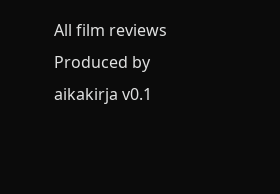All film reviews
Produced by aikakirja v0.1